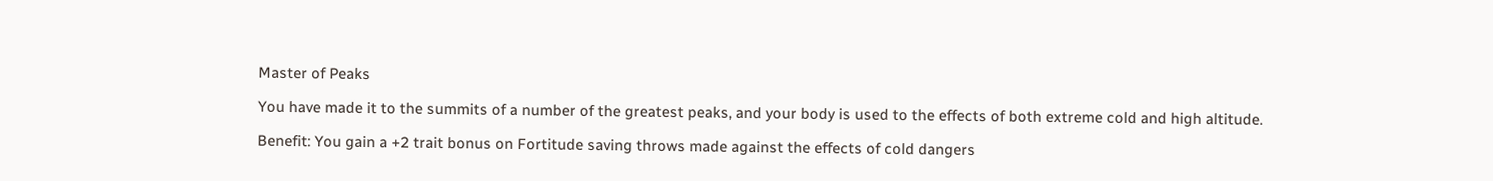Master of Peaks

You have made it to the summits of a number of the greatest peaks, and your body is used to the effects of both extreme cold and high altitude.

Benefit: You gain a +2 trait bonus on Fortitude saving throws made against the effects of cold dangers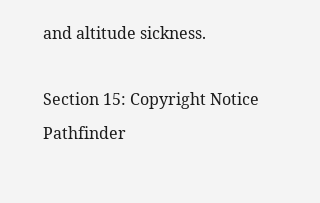and altitude sickness.

Section 15: Copyright Notice
Pathfinder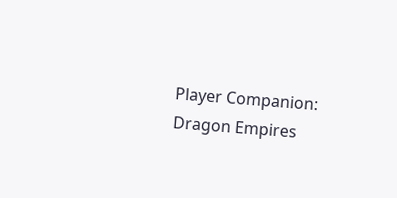Player Companion: Dragon Empires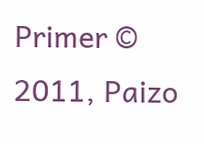Primer © 2011, Paizo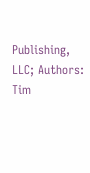Publishing, LLC; Authors: Tim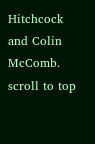Hitchcock and Colin McComb.
scroll to top